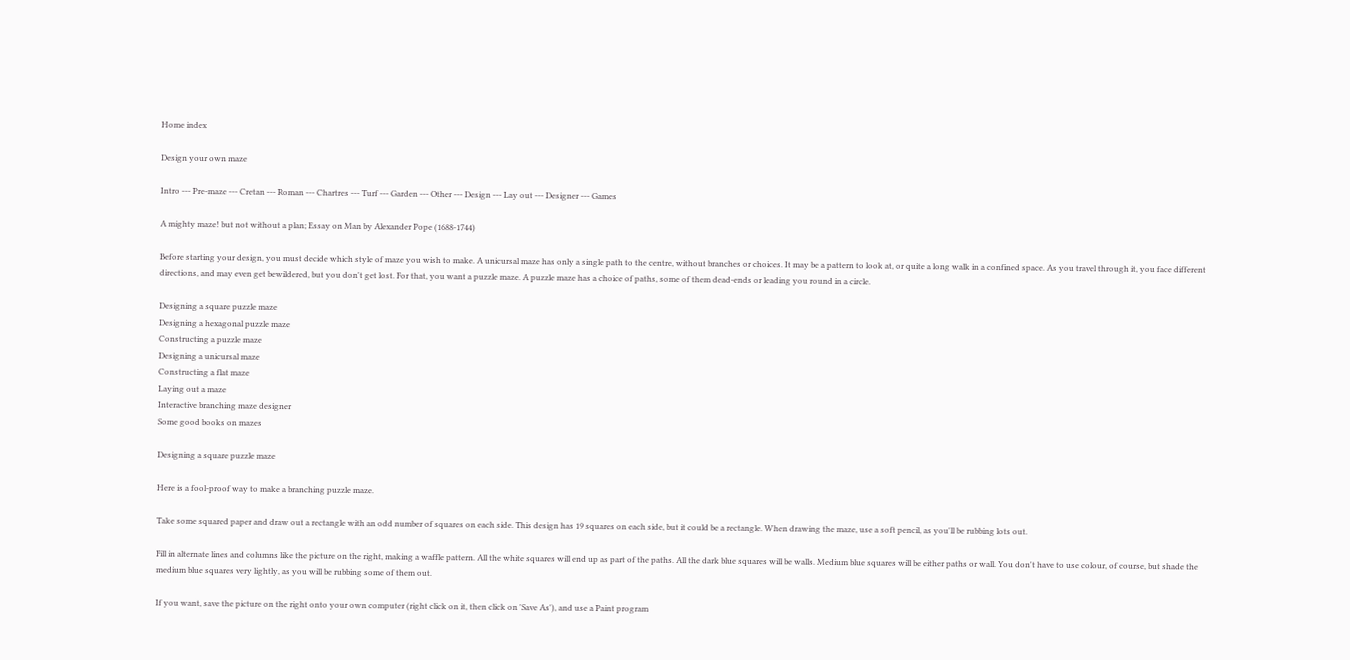Home index

Design your own maze

Intro --- Pre-maze --- Cretan --- Roman --- Chartres --- Turf --- Garden --- Other --- Design --- Lay out --- Designer --- Games

A mighty maze! but not without a plan; Essay on Man by Alexander Pope (1688-1744)

Before starting your design, you must decide which style of maze you wish to make. A unicursal maze has only a single path to the centre, without branches or choices. It may be a pattern to look at, or quite a long walk in a confined space. As you travel through it, you face different directions, and may even get bewildered, but you don't get lost. For that, you want a puzzle maze. A puzzle maze has a choice of paths, some of them dead-ends or leading you round in a circle.

Designing a square puzzle maze
Designing a hexagonal puzzle maze
Constructing a puzzle maze
Designing a unicursal maze
Constructing a flat maze
Laying out a maze
Interactive branching maze designer
Some good books on mazes

Designing a square puzzle maze

Here is a fool-proof way to make a branching puzzle maze.

Take some squared paper and draw out a rectangle with an odd number of squares on each side. This design has 19 squares on each side, but it could be a rectangle. When drawing the maze, use a soft pencil, as you'll be rubbing lots out.

Fill in alternate lines and columns like the picture on the right, making a waffle pattern. All the white squares will end up as part of the paths. All the dark blue squares will be walls. Medium blue squares will be either paths or wall. You don't have to use colour, of course, but shade the medium blue squares very lightly, as you will be rubbing some of them out.

If you want, save the picture on the right onto your own computer (right click on it, then click on 'Save As'), and use a Paint program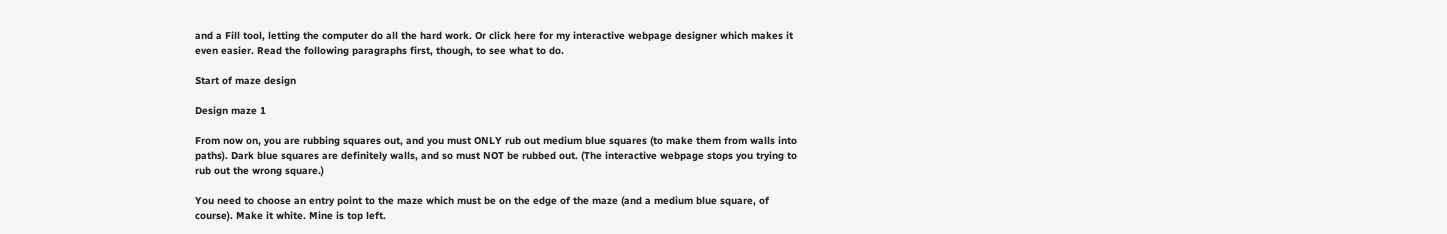and a Fill tool, letting the computer do all the hard work. Or click here for my interactive webpage designer which makes it even easier. Read the following paragraphs first, though, to see what to do.

Start of maze design

Design maze 1

From now on, you are rubbing squares out, and you must ONLY rub out medium blue squares (to make them from walls into paths). Dark blue squares are definitely walls, and so must NOT be rubbed out. (The interactive webpage stops you trying to rub out the wrong square.)

You need to choose an entry point to the maze which must be on the edge of the maze (and a medium blue square, of course). Make it white. Mine is top left.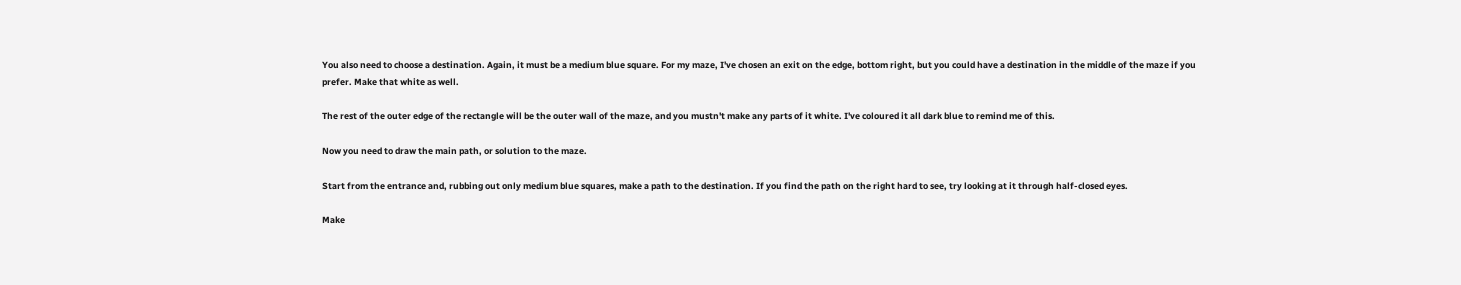You also need to choose a destination. Again, it must be a medium blue square. For my maze, I've chosen an exit on the edge, bottom right, but you could have a destination in the middle of the maze if you prefer. Make that white as well.

The rest of the outer edge of the rectangle will be the outer wall of the maze, and you mustn't make any parts of it white. I've coloured it all dark blue to remind me of this.

Now you need to draw the main path, or solution to the maze.

Start from the entrance and, rubbing out only medium blue squares, make a path to the destination. If you find the path on the right hard to see, try looking at it through half-closed eyes.

Make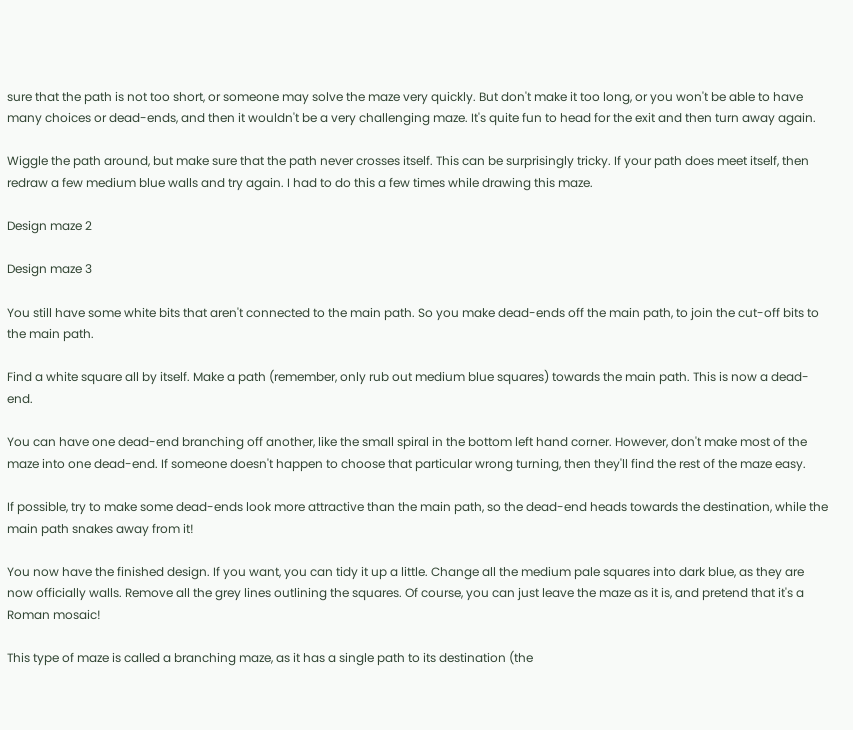sure that the path is not too short, or someone may solve the maze very quickly. But don't make it too long, or you won't be able to have many choices or dead-ends, and then it wouldn't be a very challenging maze. It's quite fun to head for the exit and then turn away again.

Wiggle the path around, but make sure that the path never crosses itself. This can be surprisingly tricky. If your path does meet itself, then redraw a few medium blue walls and try again. I had to do this a few times while drawing this maze.

Design maze 2

Design maze 3

You still have some white bits that aren't connected to the main path. So you make dead-ends off the main path, to join the cut-off bits to the main path.

Find a white square all by itself. Make a path (remember, only rub out medium blue squares) towards the main path. This is now a dead-end.

You can have one dead-end branching off another, like the small spiral in the bottom left hand corner. However, don't make most of the maze into one dead-end. If someone doesn't happen to choose that particular wrong turning, then they'll find the rest of the maze easy.

If possible, try to make some dead-ends look more attractive than the main path, so the dead-end heads towards the destination, while the main path snakes away from it!

You now have the finished design. If you want, you can tidy it up a little. Change all the medium pale squares into dark blue, as they are now officially walls. Remove all the grey lines outlining the squares. Of course, you can just leave the maze as it is, and pretend that it's a Roman mosaic!

This type of maze is called a branching maze, as it has a single path to its destination (the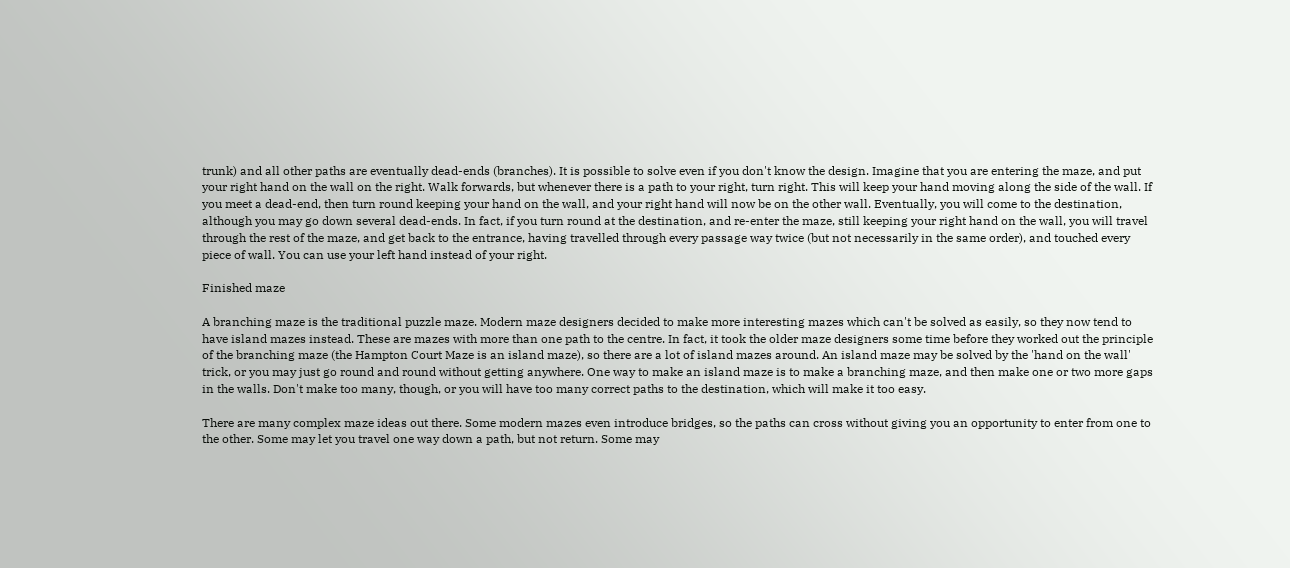trunk) and all other paths are eventually dead-ends (branches). It is possible to solve even if you don't know the design. Imagine that you are entering the maze, and put your right hand on the wall on the right. Walk forwards, but whenever there is a path to your right, turn right. This will keep your hand moving along the side of the wall. If you meet a dead-end, then turn round keeping your hand on the wall, and your right hand will now be on the other wall. Eventually, you will come to the destination, although you may go down several dead-ends. In fact, if you turn round at the destination, and re-enter the maze, still keeping your right hand on the wall, you will travel through the rest of the maze, and get back to the entrance, having travelled through every passage way twice (but not necessarily in the same order), and touched every piece of wall. You can use your left hand instead of your right.

Finished maze

A branching maze is the traditional puzzle maze. Modern maze designers decided to make more interesting mazes which can't be solved as easily, so they now tend to have island mazes instead. These are mazes with more than one path to the centre. In fact, it took the older maze designers some time before they worked out the principle of the branching maze (the Hampton Court Maze is an island maze), so there are a lot of island mazes around. An island maze may be solved by the 'hand on the wall' trick, or you may just go round and round without getting anywhere. One way to make an island maze is to make a branching maze, and then make one or two more gaps in the walls. Don't make too many, though, or you will have too many correct paths to the destination, which will make it too easy.

There are many complex maze ideas out there. Some modern mazes even introduce bridges, so the paths can cross without giving you an opportunity to enter from one to the other. Some may let you travel one way down a path, but not return. Some may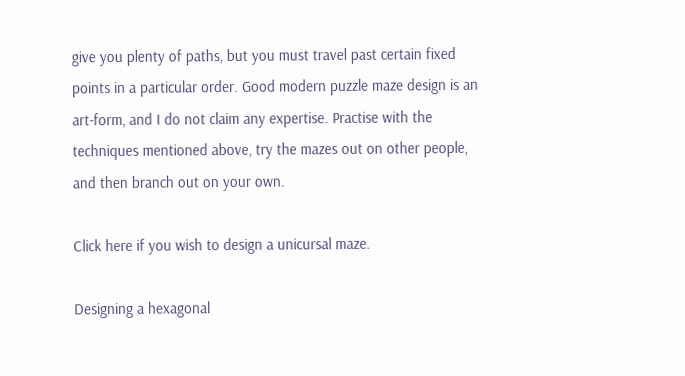give you plenty of paths, but you must travel past certain fixed points in a particular order. Good modern puzzle maze design is an art-form, and I do not claim any expertise. Practise with the techniques mentioned above, try the mazes out on other people, and then branch out on your own.

Click here if you wish to design a unicursal maze.

Designing a hexagonal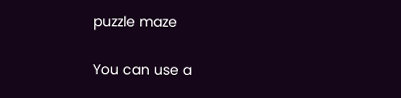puzzle maze

You can use a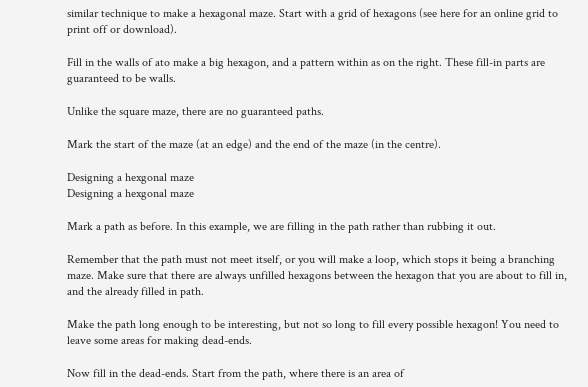similar technique to make a hexagonal maze. Start with a grid of hexagons (see here for an online grid to print off or download).

Fill in the walls of ato make a big hexagon, and a pattern within as on the right. These fill-in parts are guaranteed to be walls.

Unlike the square maze, there are no guaranteed paths.

Mark the start of the maze (at an edge) and the end of the maze (in the centre).

Designing a hexgonal maze
Designing a hexgonal maze

Mark a path as before. In this example, we are filling in the path rather than rubbing it out.

Remember that the path must not meet itself, or you will make a loop, which stops it being a branching maze. Make sure that there are always unfilled hexagons between the hexagon that you are about to fill in, and the already filled in path.

Make the path long enough to be interesting, but not so long to fill every possible hexagon! You need to leave some areas for making dead-ends.

Now fill in the dead-ends. Start from the path, where there is an area of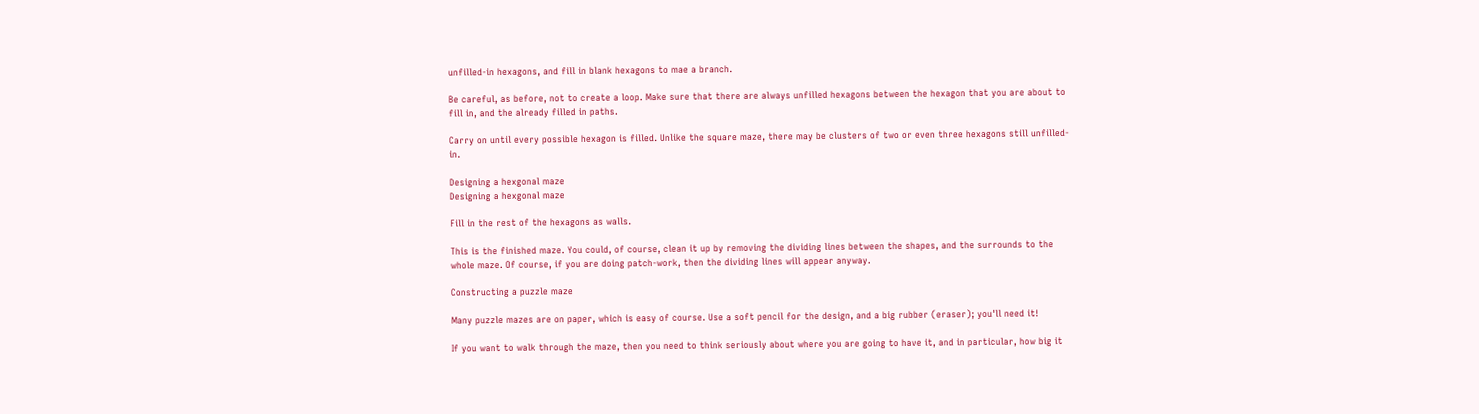unfilled-in hexagons, and fill in blank hexagons to mae a branch.

Be careful, as before, not to create a loop. Make sure that there are always unfilled hexagons between the hexagon that you are about to fill in, and the already filled in paths.

Carry on until every possible hexagon is filled. Unlike the square maze, there may be clusters of two or even three hexagons still unfilled-in.

Designing a hexgonal maze
Designing a hexgonal maze

Fill in the rest of the hexagons as walls.

This is the finished maze. You could, of course, clean it up by removing the dividing lines between the shapes, and the surrounds to the whole maze. Of course, if you are doing patch-work, then the dividing lines will appear anyway.

Constructing a puzzle maze

Many puzzle mazes are on paper, which is easy of course. Use a soft pencil for the design, and a big rubber (eraser); you'll need it!

If you want to walk through the maze, then you need to think seriously about where you are going to have it, and in particular, how big it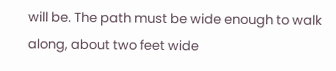will be. The path must be wide enough to walk along, about two feet wide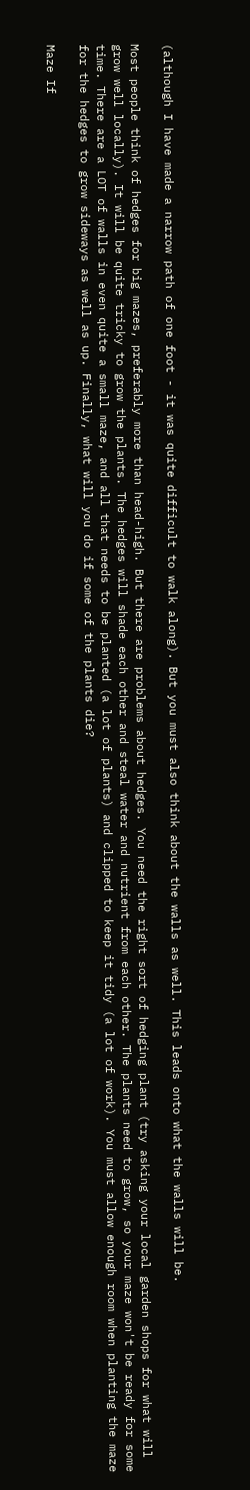(although I have made a narrow path of one foot - it was quite difficult to walk along). But you must also think about the walls as well. This leads onto what the walls will be.

Most people think of hedges for big mazes, preferably more than head-high. But there are problems about hedges. You need the right sort of hedging plant (try asking your local garden shops for what will grow well locally). It will be quite tricky to grow the plants. The hedges will shade each other and steal water and nutrient from each other. The plants need to grow, so your maze won't be ready for some time. There are a LOT of walls in even quite a small maze, and all that needs to be planted (a lot of plants) and clipped to keep it tidy (a lot of work). You must allow enough room when planting the maze for the hedges to grow sideways as well as up. Finally, what will you do if some of the plants die?

Maze If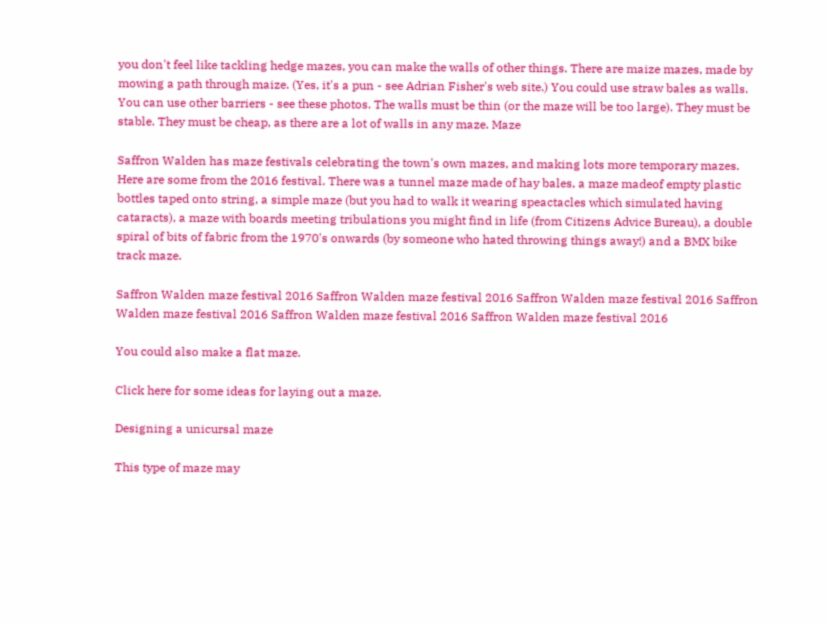you don't feel like tackling hedge mazes, you can make the walls of other things. There are maize mazes, made by mowing a path through maize. (Yes, it's a pun - see Adrian Fisher's web site.) You could use straw bales as walls. You can use other barriers - see these photos. The walls must be thin (or the maze will be too large). They must be stable. They must be cheap, as there are a lot of walls in any maze. Maze

Saffron Walden has maze festivals celebrating the town's own mazes, and making lots more temporary mazes. Here are some from the 2016 festival. There was a tunnel maze made of hay bales, a maze madeof empty plastic bottles taped onto string, a simple maze (but you had to walk it wearing speactacles which simulated having cataracts), a maze with boards meeting tribulations you might find in life (from Citizens Advice Bureau), a double spiral of bits of fabric from the 1970's onwards (by someone who hated throwing things away!) and a BMX bike track maze.

Saffron Walden maze festival 2016 Saffron Walden maze festival 2016 Saffron Walden maze festival 2016 Saffron Walden maze festival 2016 Saffron Walden maze festival 2016 Saffron Walden maze festival 2016

You could also make a flat maze.

Click here for some ideas for laying out a maze.

Designing a unicursal maze

This type of maze may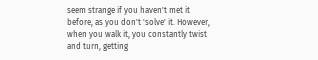seem strange if you haven't met it before, as you don't 'solve' it. However, when you walk it, you constantly twist and turn, getting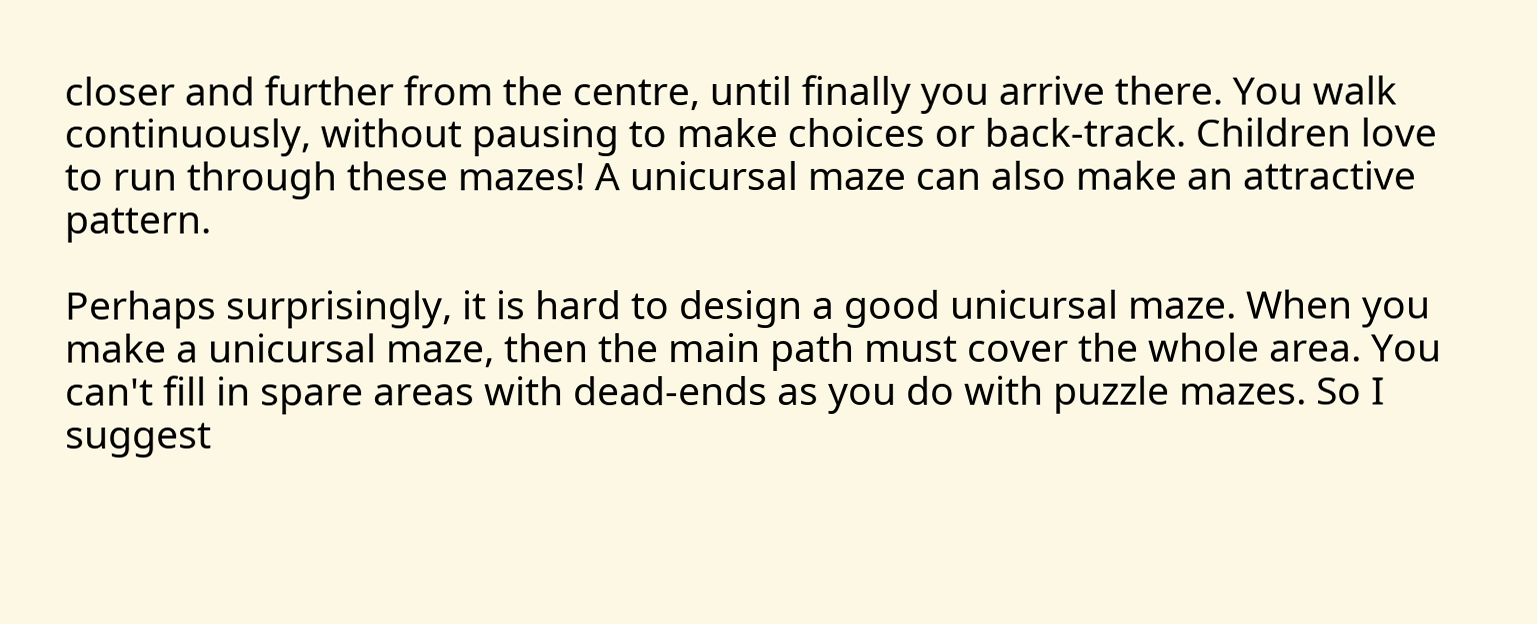closer and further from the centre, until finally you arrive there. You walk continuously, without pausing to make choices or back-track. Children love to run through these mazes! A unicursal maze can also make an attractive pattern.

Perhaps surprisingly, it is hard to design a good unicursal maze. When you make a unicursal maze, then the main path must cover the whole area. You can't fill in spare areas with dead-ends as you do with puzzle mazes. So I suggest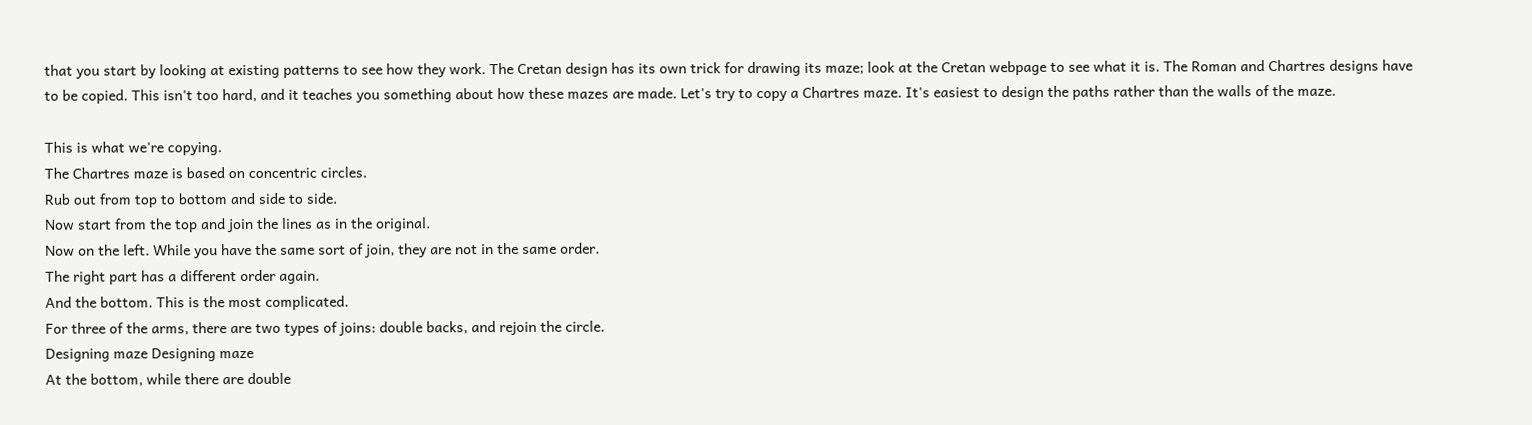that you start by looking at existing patterns to see how they work. The Cretan design has its own trick for drawing its maze; look at the Cretan webpage to see what it is. The Roman and Chartres designs have to be copied. This isn't too hard, and it teaches you something about how these mazes are made. Let's try to copy a Chartres maze. It's easiest to design the paths rather than the walls of the maze.

This is what we're copying.
The Chartres maze is based on concentric circles.
Rub out from top to bottom and side to side.
Now start from the top and join the lines as in the original.
Now on the left. While you have the same sort of join, they are not in the same order.
The right part has a different order again.
And the bottom. This is the most complicated.
For three of the arms, there are two types of joins: double backs, and rejoin the circle.
Designing maze Designing maze
At the bottom, while there are double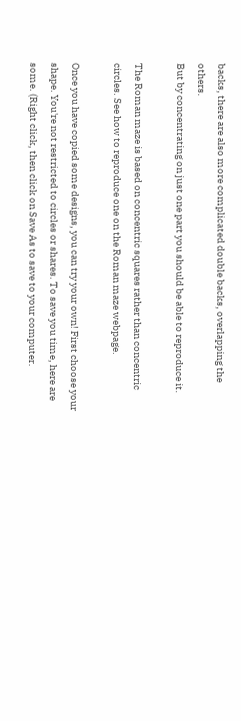backs, there are also more complicated double backs, overlapping the others.
But by concentrating on just one part you should be able to reproduce it.

The Roman maze is based on concentric squares rather than concentric circles. See how to reproduce one on the Roman maze webpage.

Once you have copied some designs, you can try your own! First choose your shape. You're not restricted to circles or shares. To save you time, here are some. (Right click, then click on Save As to save to your computer.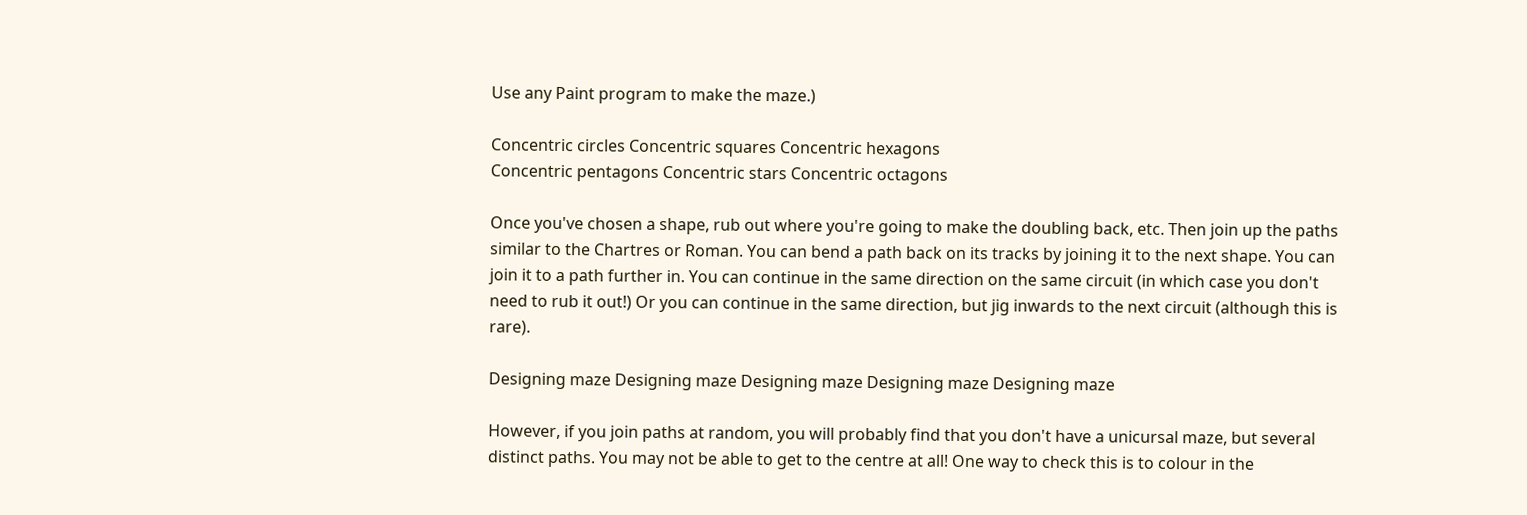Use any Paint program to make the maze.)

Concentric circles Concentric squares Concentric hexagons
Concentric pentagons Concentric stars Concentric octagons

Once you've chosen a shape, rub out where you're going to make the doubling back, etc. Then join up the paths similar to the Chartres or Roman. You can bend a path back on its tracks by joining it to the next shape. You can join it to a path further in. You can continue in the same direction on the same circuit (in which case you don't need to rub it out!) Or you can continue in the same direction, but jig inwards to the next circuit (although this is rare).

Designing maze Designing maze Designing maze Designing maze Designing maze

However, if you join paths at random, you will probably find that you don't have a unicursal maze, but several distinct paths. You may not be able to get to the centre at all! One way to check this is to colour in the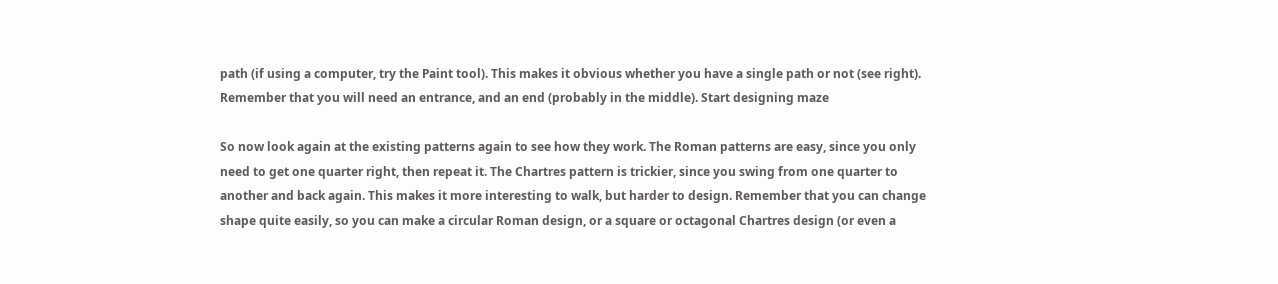path (if using a computer, try the Paint tool). This makes it obvious whether you have a single path or not (see right). Remember that you will need an entrance, and an end (probably in the middle). Start designing maze

So now look again at the existing patterns again to see how they work. The Roman patterns are easy, since you only need to get one quarter right, then repeat it. The Chartres pattern is trickier, since you swing from one quarter to another and back again. This makes it more interesting to walk, but harder to design. Remember that you can change shape quite easily, so you can make a circular Roman design, or a square or octagonal Chartres design (or even a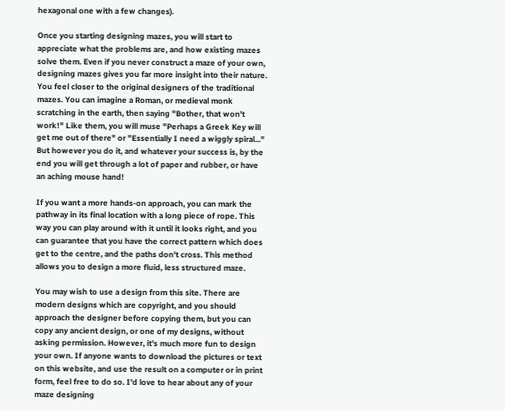hexagonal one with a few changes).

Once you starting designing mazes, you will start to appreciate what the problems are, and how existing mazes solve them. Even if you never construct a maze of your own, designing mazes gives you far more insight into their nature. You feel closer to the original designers of the traditional mazes. You can imagine a Roman, or medieval monk scratching in the earth, then saying "Bother, that won't work!" Like them, you will muse "Perhaps a Greek Key will get me out of there" or "Essentially I need a wiggly spiral..." But however you do it, and whatever your success is, by the end you will get through a lot of paper and rubber, or have an aching mouse hand!

If you want a more hands-on approach, you can mark the pathway in its final location with a long piece of rope. This way you can play around with it until it looks right, and you can guarantee that you have the correct pattern which does get to the centre, and the paths don't cross. This method allows you to design a more fluid, less structured maze.

You may wish to use a design from this site. There are modern designs which are copyright, and you should approach the designer before copying them, but you can copy any ancient design, or one of my designs, without asking permission. However, it's much more fun to design your own. If anyone wants to download the pictures or text on this website, and use the result on a computer or in print form, feel free to do so. I'd love to hear about any of your maze designing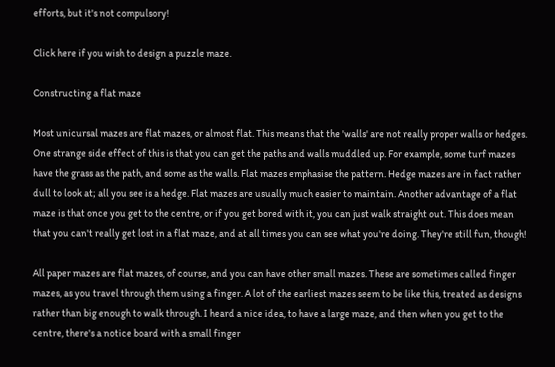efforts, but it's not compulsory!

Click here if you wish to design a puzzle maze.

Constructing a flat maze

Most unicursal mazes are flat mazes, or almost flat. This means that the 'walls' are not really proper walls or hedges. One strange side effect of this is that you can get the paths and walls muddled up. For example, some turf mazes have the grass as the path, and some as the walls. Flat mazes emphasise the pattern. Hedge mazes are in fact rather dull to look at; all you see is a hedge. Flat mazes are usually much easier to maintain. Another advantage of a flat maze is that once you get to the centre, or if you get bored with it, you can just walk straight out. This does mean that you can't really get lost in a flat maze, and at all times you can see what you're doing. They're still fun, though!

All paper mazes are flat mazes, of course, and you can have other small mazes. These are sometimes called finger mazes, as you travel through them using a finger. A lot of the earliest mazes seem to be like this, treated as designs rather than big enough to walk through. I heard a nice idea, to have a large maze, and then when you get to the centre, there's a notice board with a small finger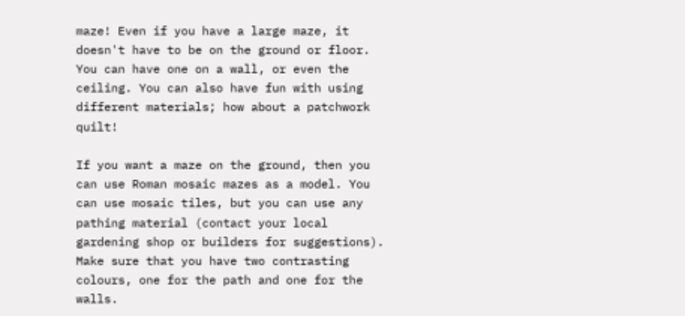maze! Even if you have a large maze, it doesn't have to be on the ground or floor. You can have one on a wall, or even the ceiling. You can also have fun with using different materials; how about a patchwork quilt!

If you want a maze on the ground, then you can use Roman mosaic mazes as a model. You can use mosaic tiles, but you can use any pathing material (contact your local gardening shop or builders for suggestions). Make sure that you have two contrasting colours, one for the path and one for the walls.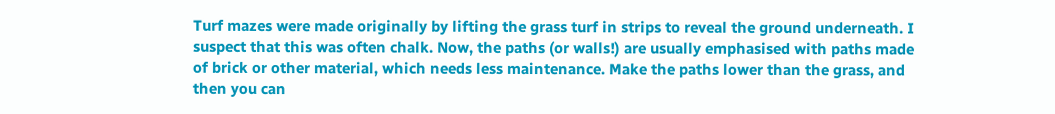Turf mazes were made originally by lifting the grass turf in strips to reveal the ground underneath. I suspect that this was often chalk. Now, the paths (or walls!) are usually emphasised with paths made of brick or other material, which needs less maintenance. Make the paths lower than the grass, and then you can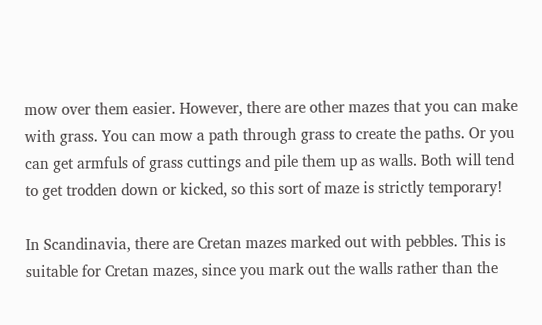mow over them easier. However, there are other mazes that you can make with grass. You can mow a path through grass to create the paths. Or you can get armfuls of grass cuttings and pile them up as walls. Both will tend to get trodden down or kicked, so this sort of maze is strictly temporary!

In Scandinavia, there are Cretan mazes marked out with pebbles. This is suitable for Cretan mazes, since you mark out the walls rather than the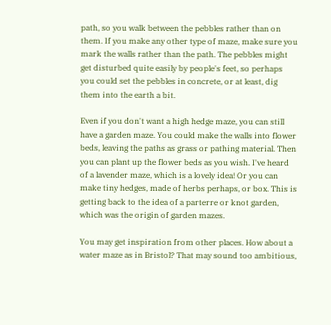path, so you walk between the pebbles rather than on them. If you make any other type of maze, make sure you mark the walls rather than the path. The pebbles might get disturbed quite easily by people's feet, so perhaps you could set the pebbles in concrete, or at least, dig them into the earth a bit.

Even if you don't want a high hedge maze, you can still have a garden maze. You could make the walls into flower beds, leaving the paths as grass or pathing material. Then you can plant up the flower beds as you wish. I've heard of a lavender maze, which is a lovely idea! Or you can make tiny hedges, made of herbs perhaps, or box. This is getting back to the idea of a parterre or knot garden, which was the origin of garden mazes.

You may get inspiration from other places. How about a water maze as in Bristol? That may sound too ambitious,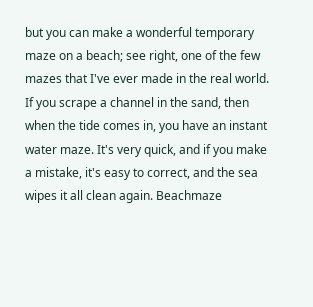but you can make a wonderful temporary maze on a beach; see right, one of the few mazes that I've ever made in the real world. If you scrape a channel in the sand, then when the tide comes in, you have an instant water maze. It's very quick, and if you make a mistake, it's easy to correct, and the sea wipes it all clean again. Beachmaze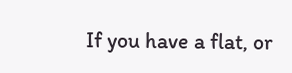If you have a flat, or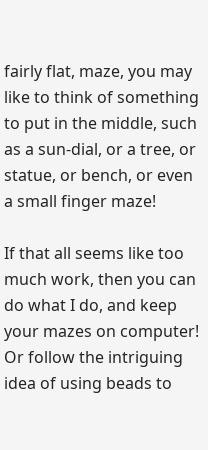fairly flat, maze, you may like to think of something to put in the middle, such as a sun-dial, or a tree, or statue, or bench, or even a small finger maze!

If that all seems like too much work, then you can do what I do, and keep your mazes on computer! Or follow the intriguing idea of using beads to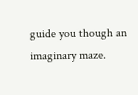guide you though an imaginary maze.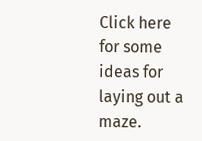Click here for some ideas for laying out a maze.